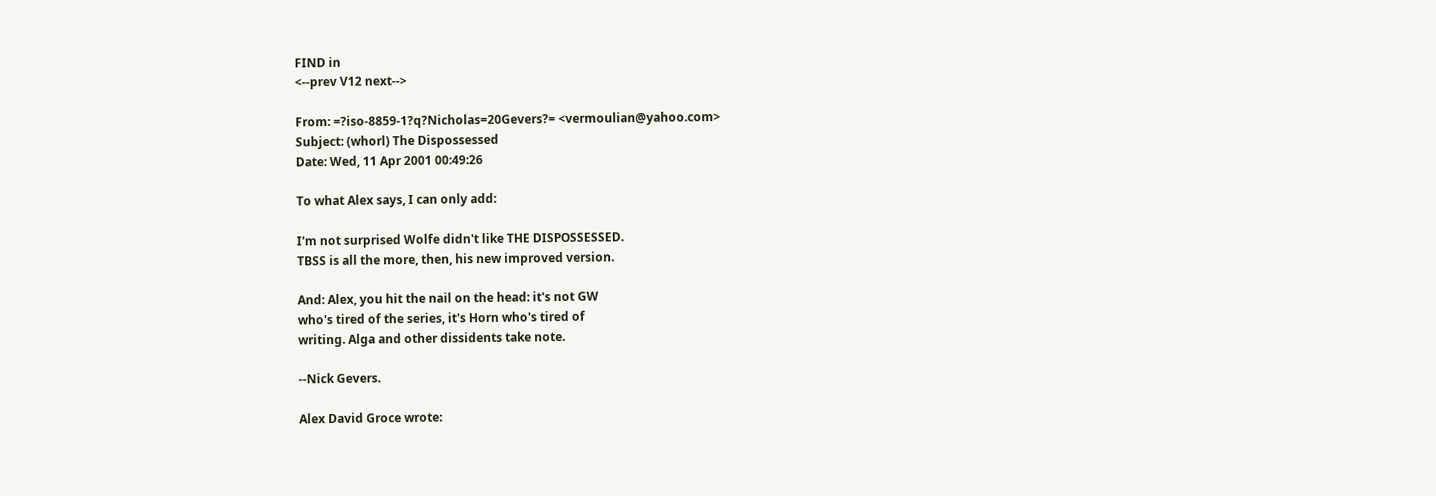FIND in
<--prev V12 next-->

From: =?iso-8859-1?q?Nicholas=20Gevers?= <vermoulian@yahoo.com>
Subject: (whorl) The Dispossessed
Date: Wed, 11 Apr 2001 00:49:26

To what Alex says, I can only add:

I'm not surprised Wolfe didn't like THE DISPOSSESSED.
TBSS is all the more, then, his new improved version.

And: Alex, you hit the nail on the head: it's not GW
who's tired of the series, it's Horn who's tired of
writing. Alga and other dissidents take note.

--Nick Gevers.

Alex David Groce wrote: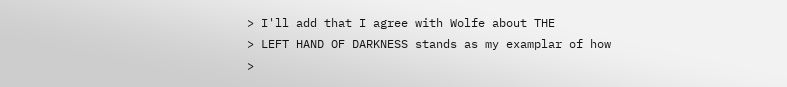> I'll add that I agree with Wolfe about THE
> LEFT HAND OF DARKNESS stands as my examplar of how
>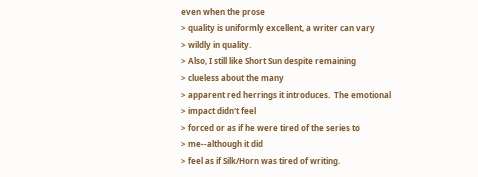even when the prose
> quality is uniformly excellent, a writer can vary
> wildly in quality.
> Also, I still like Short Sun despite remaining
> clueless about the many
> apparent red herrings it introduces.  The emotional
> impact didn't feel
> forced or as if he were tired of the series to
> me--although it did
> feel as if Silk/Horn was tired of writing.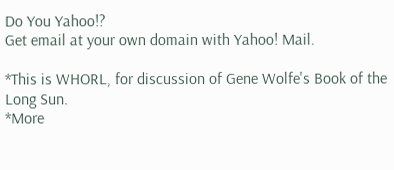Do You Yahoo!?
Get email at your own domain with Yahoo! Mail.

*This is WHORL, for discussion of Gene Wolfe's Book of the Long Sun.
*More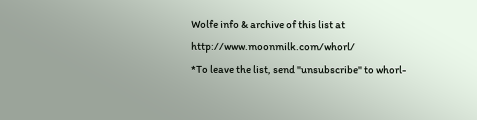Wolfe info & archive of this list at http://www.moonmilk.com/whorl/
*To leave the list, send "unsubscribe" to whorl-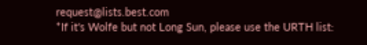request@lists.best.com
*If it's Wolfe but not Long Sun, please use the URTH list: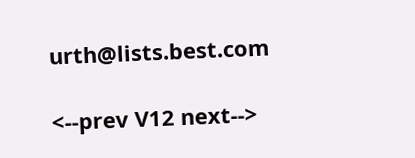urth@lists.best.com

<--prev V12 next-->